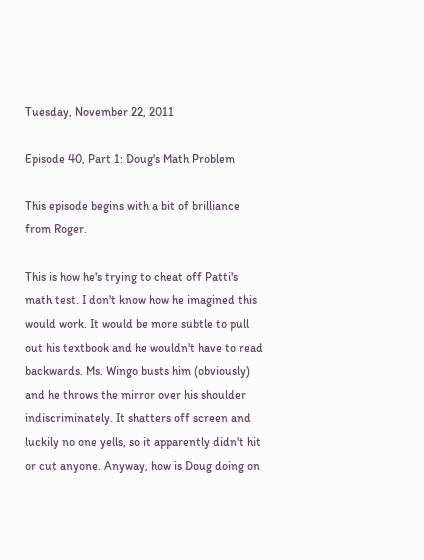Tuesday, November 22, 2011

Episode 40, Part 1: Doug's Math Problem

This episode begins with a bit of brilliance from Roger.

This is how he's trying to cheat off Patti's math test. I don't know how he imagined this would work. It would be more subtle to pull out his textbook and he wouldn't have to read backwards. Ms. Wingo busts him (obviously) and he throws the mirror over his shoulder indiscriminately. It shatters off screen and luckily no one yells, so it apparently didn't hit or cut anyone. Anyway, how is Doug doing on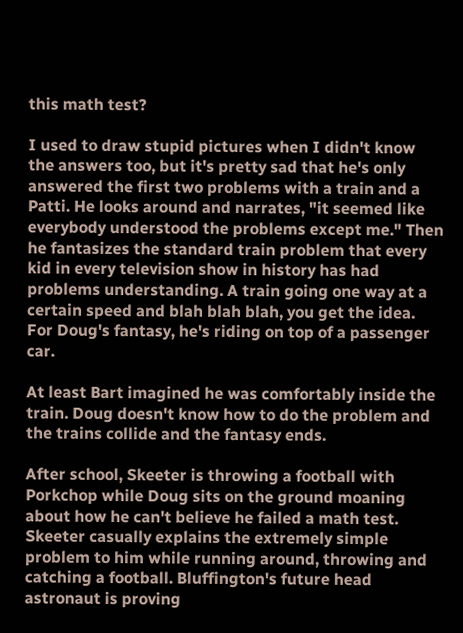this math test?

I used to draw stupid pictures when I didn't know the answers too, but it's pretty sad that he's only answered the first two problems with a train and a Patti. He looks around and narrates, "it seemed like everybody understood the problems except me." Then he fantasizes the standard train problem that every kid in every television show in history has had problems understanding. A train going one way at a certain speed and blah blah blah, you get the idea. For Doug's fantasy, he's riding on top of a passenger car.

At least Bart imagined he was comfortably inside the train. Doug doesn't know how to do the problem and the trains collide and the fantasy ends.

After school, Skeeter is throwing a football with Porkchop while Doug sits on the ground moaning about how he can't believe he failed a math test. Skeeter casually explains the extremely simple problem to him while running around, throwing and catching a football. Bluffington's future head astronaut is proving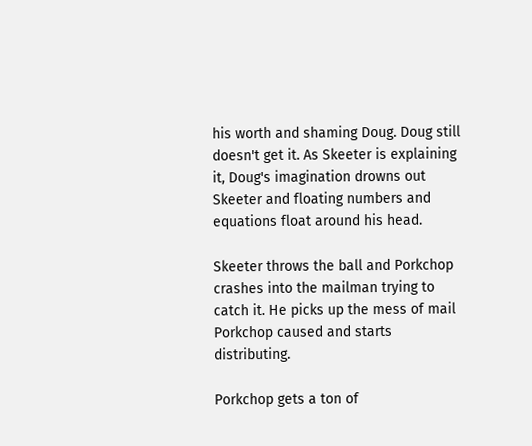his worth and shaming Doug. Doug still doesn't get it. As Skeeter is explaining it, Doug's imagination drowns out Skeeter and floating numbers and equations float around his head.

Skeeter throws the ball and Porkchop crashes into the mailman trying to catch it. He picks up the mess of mail Porkchop caused and starts distributing.

Porkchop gets a ton of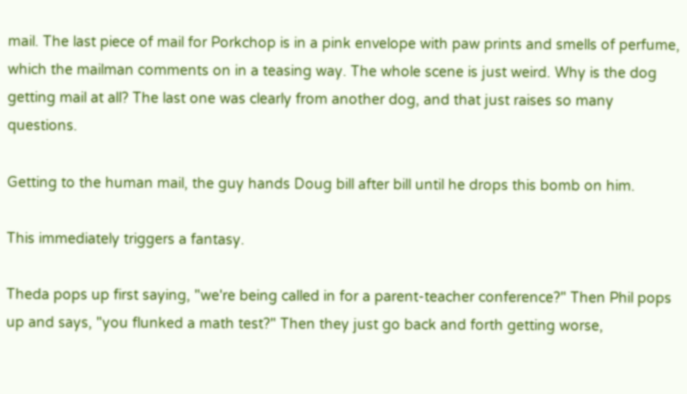mail. The last piece of mail for Porkchop is in a pink envelope with paw prints and smells of perfume, which the mailman comments on in a teasing way. The whole scene is just weird. Why is the dog getting mail at all? The last one was clearly from another dog, and that just raises so many questions.

Getting to the human mail, the guy hands Doug bill after bill until he drops this bomb on him.

This immediately triggers a fantasy.

Theda pops up first saying, "we're being called in for a parent-teacher conference?" Then Phil pops up and says, "you flunked a math test?" Then they just go back and forth getting worse,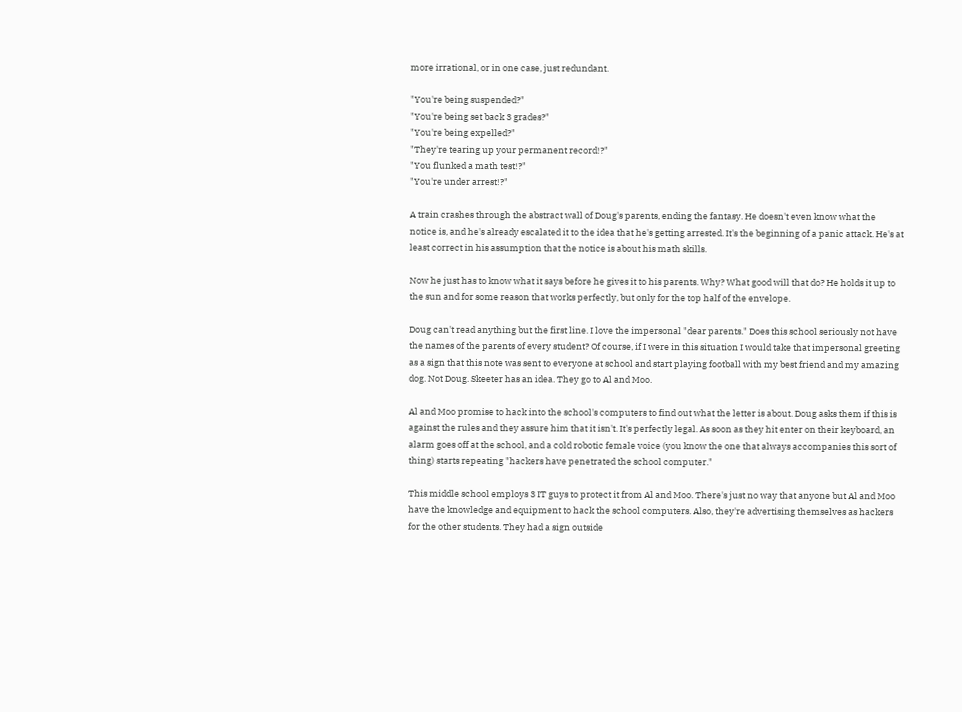more irrational, or in one case, just redundant.

"You're being suspended?"
"You're being set back 3 grades?"
"You're being expelled?"
"They're tearing up your permanent record!?"
"You flunked a math test!?"
"You're under arrest!?"

A train crashes through the abstract wall of Doug's parents, ending the fantasy. He doesn't even know what the notice is, and he's already escalated it to the idea that he's getting arrested. It's the beginning of a panic attack. He's at least correct in his assumption that the notice is about his math skills.

Now he just has to know what it says before he gives it to his parents. Why? What good will that do? He holds it up to the sun and for some reason that works perfectly, but only for the top half of the envelope.

Doug can't read anything but the first line. I love the impersonal "dear parents." Does this school seriously not have the names of the parents of every student? Of course, if I were in this situation I would take that impersonal greeting as a sign that this note was sent to everyone at school and start playing football with my best friend and my amazing dog. Not Doug. Skeeter has an idea. They go to Al and Moo.

Al and Moo promise to hack into the school's computers to find out what the letter is about. Doug asks them if this is against the rules and they assure him that it isn't. It's perfectly legal. As soon as they hit enter on their keyboard, an alarm goes off at the school, and a cold robotic female voice (you know the one that always accompanies this sort of thing) starts repeating "hackers have penetrated the school computer."

This middle school employs 3 IT guys to protect it from Al and Moo. There's just no way that anyone but Al and Moo have the knowledge and equipment to hack the school computers. Also, they're advertising themselves as hackers for the other students. They had a sign outside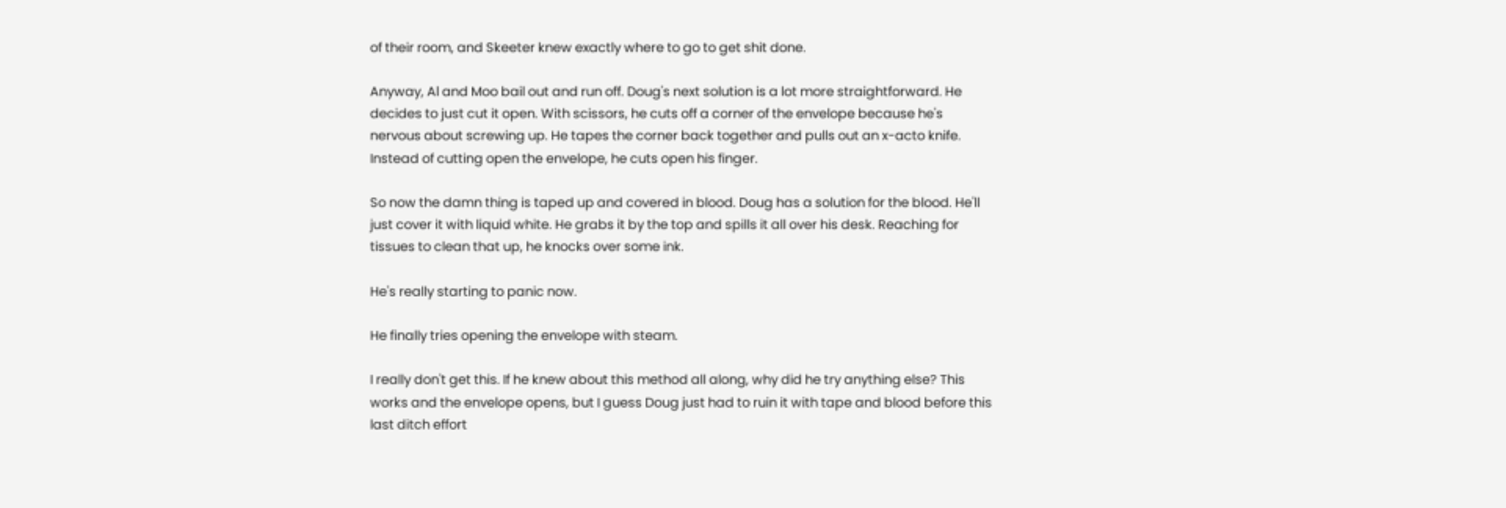of their room, and Skeeter knew exactly where to go to get shit done.

Anyway, Al and Moo bail out and run off. Doug's next solution is a lot more straightforward. He decides to just cut it open. With scissors, he cuts off a corner of the envelope because he's nervous about screwing up. He tapes the corner back together and pulls out an x-acto knife. Instead of cutting open the envelope, he cuts open his finger.

So now the damn thing is taped up and covered in blood. Doug has a solution for the blood. He'll just cover it with liquid white. He grabs it by the top and spills it all over his desk. Reaching for tissues to clean that up, he knocks over some ink.

He's really starting to panic now.

He finally tries opening the envelope with steam.

I really don't get this. If he knew about this method all along, why did he try anything else? This works and the envelope opens, but I guess Doug just had to ruin it with tape and blood before this last ditch effort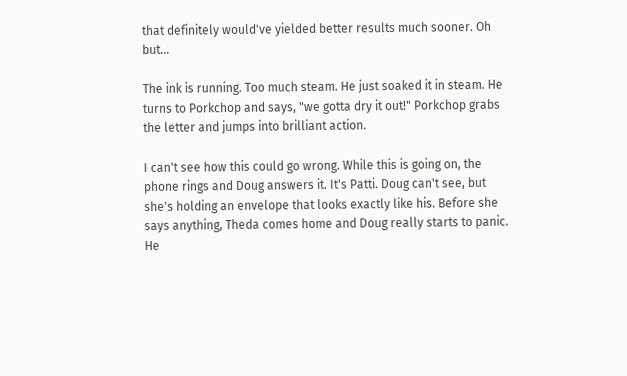that definitely would've yielded better results much sooner. Oh but...

The ink is running. Too much steam. He just soaked it in steam. He turns to Porkchop and says, "we gotta dry it out!" Porkchop grabs the letter and jumps into brilliant action.

I can't see how this could go wrong. While this is going on, the phone rings and Doug answers it. It's Patti. Doug can't see, but she's holding an envelope that looks exactly like his. Before she says anything, Theda comes home and Doug really starts to panic. He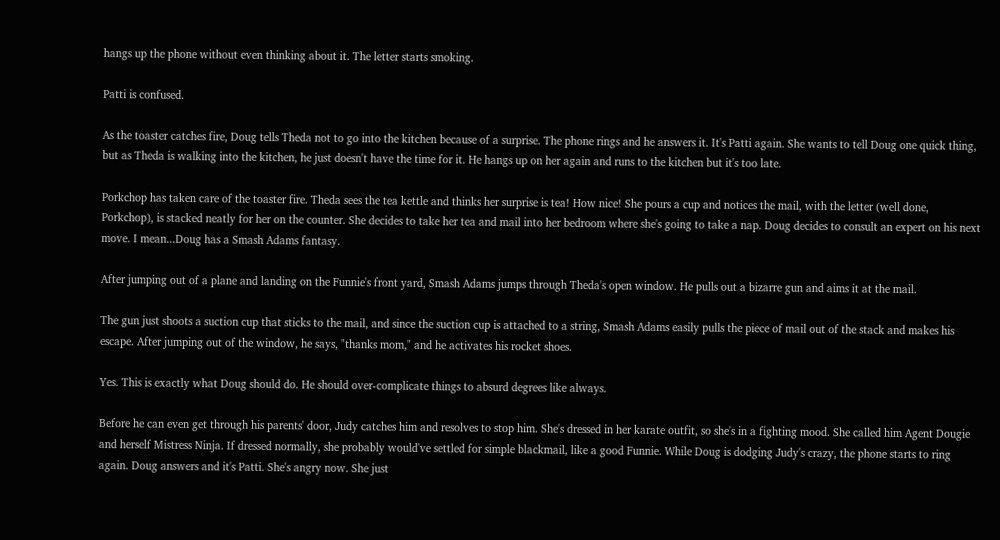hangs up the phone without even thinking about it. The letter starts smoking.

Patti is confused.

As the toaster catches fire, Doug tells Theda not to go into the kitchen because of a surprise. The phone rings and he answers it. It's Patti again. She wants to tell Doug one quick thing, but as Theda is walking into the kitchen, he just doesn't have the time for it. He hangs up on her again and runs to the kitchen but it's too late.

Porkchop has taken care of the toaster fire. Theda sees the tea kettle and thinks her surprise is tea! How nice! She pours a cup and notices the mail, with the letter (well done, Porkchop), is stacked neatly for her on the counter. She decides to take her tea and mail into her bedroom where she's going to take a nap. Doug decides to consult an expert on his next move. I mean...Doug has a Smash Adams fantasy.

After jumping out of a plane and landing on the Funnie's front yard, Smash Adams jumps through Theda's open window. He pulls out a bizarre gun and aims it at the mail.

The gun just shoots a suction cup that sticks to the mail, and since the suction cup is attached to a string, Smash Adams easily pulls the piece of mail out of the stack and makes his escape. After jumping out of the window, he says, "thanks mom," and he activates his rocket shoes.

Yes. This is exactly what Doug should do. He should over-complicate things to absurd degrees like always.

Before he can even get through his parents' door, Judy catches him and resolves to stop him. She's dressed in her karate outfit, so she's in a fighting mood. She called him Agent Dougie and herself Mistress Ninja. If dressed normally, she probably would've settled for simple blackmail, like a good Funnie. While Doug is dodging Judy's crazy, the phone starts to ring again. Doug answers and it's Patti. She's angry now. She just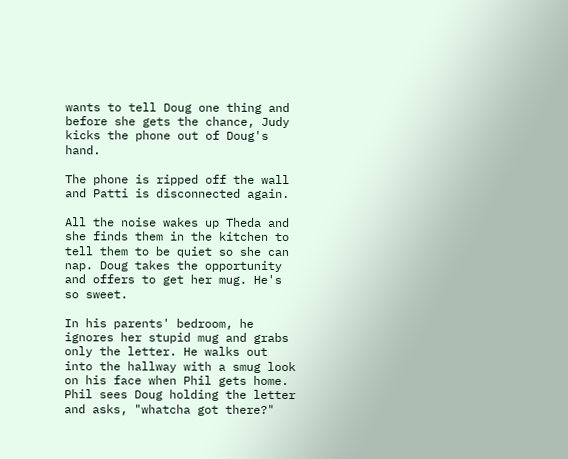wants to tell Doug one thing and before she gets the chance, Judy kicks the phone out of Doug's hand.

The phone is ripped off the wall and Patti is disconnected again.

All the noise wakes up Theda and she finds them in the kitchen to tell them to be quiet so she can nap. Doug takes the opportunity and offers to get her mug. He's so sweet.

In his parents' bedroom, he ignores her stupid mug and grabs only the letter. He walks out into the hallway with a smug look on his face when Phil gets home. Phil sees Doug holding the letter and asks, "whatcha got there?"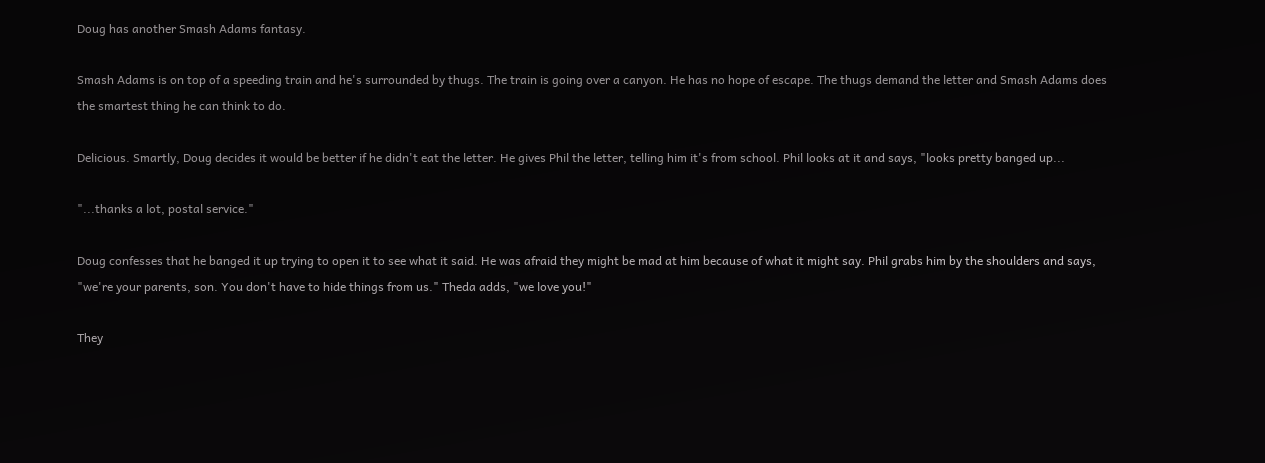Doug has another Smash Adams fantasy.

Smash Adams is on top of a speeding train and he's surrounded by thugs. The train is going over a canyon. He has no hope of escape. The thugs demand the letter and Smash Adams does the smartest thing he can think to do.

Delicious. Smartly, Doug decides it would be better if he didn't eat the letter. He gives Phil the letter, telling him it's from school. Phil looks at it and says, "looks pretty banged up...

"...thanks a lot, postal service."

Doug confesses that he banged it up trying to open it to see what it said. He was afraid they might be mad at him because of what it might say. Phil grabs him by the shoulders and says, "we're your parents, son. You don't have to hide things from us." Theda adds, "we love you!"

They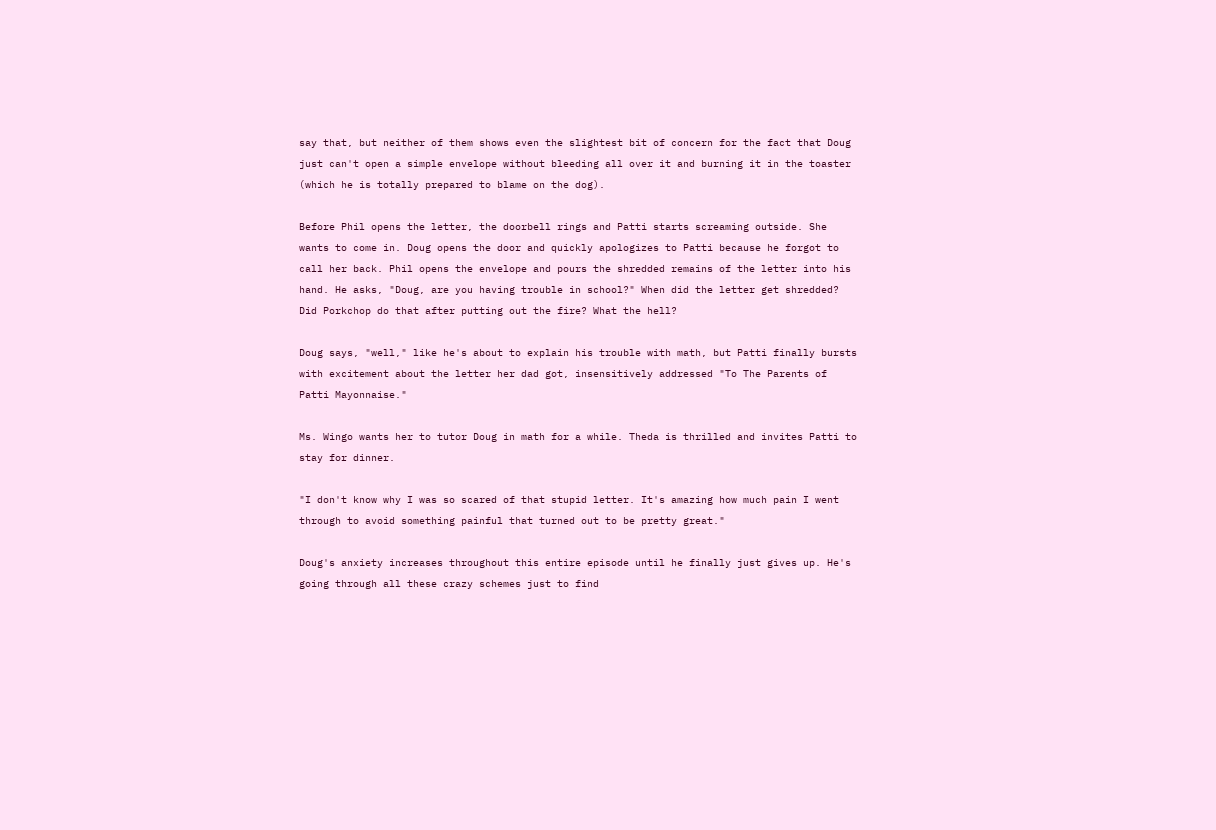say that, but neither of them shows even the slightest bit of concern for the fact that Doug just can't open a simple envelope without bleeding all over it and burning it in the toaster (which he is totally prepared to blame on the dog).

Before Phil opens the letter, the doorbell rings and Patti starts screaming outside. She wants to come in. Doug opens the door and quickly apologizes to Patti because he forgot to call her back. Phil opens the envelope and pours the shredded remains of the letter into his hand. He asks, "Doug, are you having trouble in school?" When did the letter get shredded? Did Porkchop do that after putting out the fire? What the hell?

Doug says, "well," like he's about to explain his trouble with math, but Patti finally bursts with excitement about the letter her dad got, insensitively addressed "To The Parents of Patti Mayonnaise."

Ms. Wingo wants her to tutor Doug in math for a while. Theda is thrilled and invites Patti to stay for dinner.

"I don't know why I was so scared of that stupid letter. It's amazing how much pain I went through to avoid something painful that turned out to be pretty great."

Doug's anxiety increases throughout this entire episode until he finally just gives up. He's going through all these crazy schemes just to find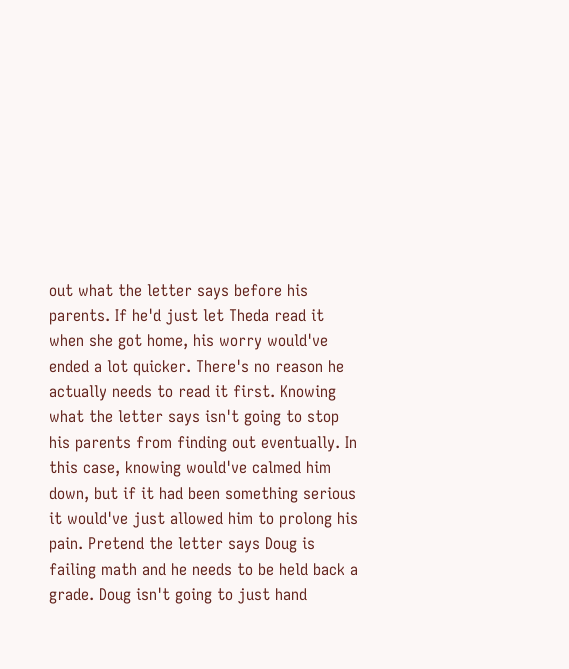out what the letter says before his parents. If he'd just let Theda read it when she got home, his worry would've ended a lot quicker. There's no reason he actually needs to read it first. Knowing what the letter says isn't going to stop his parents from finding out eventually. In this case, knowing would've calmed him down, but if it had been something serious it would've just allowed him to prolong his pain. Pretend the letter says Doug is failing math and he needs to be held back a grade. Doug isn't going to just hand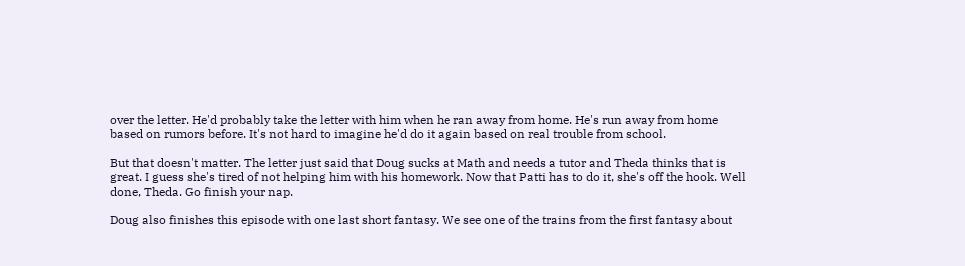over the letter. He'd probably take the letter with him when he ran away from home. He's run away from home based on rumors before. It's not hard to imagine he'd do it again based on real trouble from school.

But that doesn't matter. The letter just said that Doug sucks at Math and needs a tutor and Theda thinks that is great. I guess she's tired of not helping him with his homework. Now that Patti has to do it, she's off the hook. Well done, Theda. Go finish your nap.

Doug also finishes this episode with one last short fantasy. We see one of the trains from the first fantasy about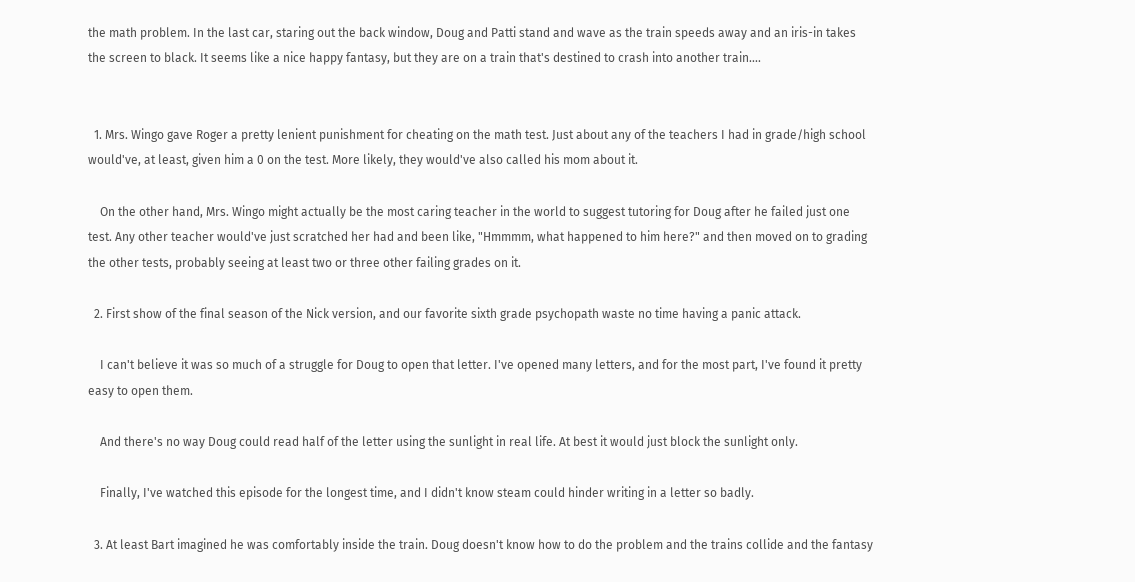the math problem. In the last car, staring out the back window, Doug and Patti stand and wave as the train speeds away and an iris-in takes the screen to black. It seems like a nice happy fantasy, but they are on a train that's destined to crash into another train....


  1. Mrs. Wingo gave Roger a pretty lenient punishment for cheating on the math test. Just about any of the teachers I had in grade/high school would've, at least, given him a 0 on the test. More likely, they would've also called his mom about it.

    On the other hand, Mrs. Wingo might actually be the most caring teacher in the world to suggest tutoring for Doug after he failed just one test. Any other teacher would've just scratched her had and been like, "Hmmmm, what happened to him here?" and then moved on to grading the other tests, probably seeing at least two or three other failing grades on it.

  2. First show of the final season of the Nick version, and our favorite sixth grade psychopath waste no time having a panic attack.

    I can't believe it was so much of a struggle for Doug to open that letter. I've opened many letters, and for the most part, I've found it pretty easy to open them.

    And there's no way Doug could read half of the letter using the sunlight in real life. At best it would just block the sunlight only.

    Finally, I've watched this episode for the longest time, and I didn't know steam could hinder writing in a letter so badly.

  3. At least Bart imagined he was comfortably inside the train. Doug doesn't know how to do the problem and the trains collide and the fantasy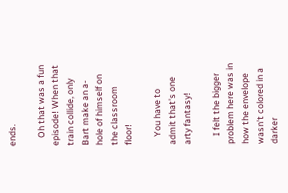ends.

    Oh that was a fun episode! When that train collide, only Bart make an a-hole of himself on the classroom floor!

    You have to admit that's one arty fantasy!

    I felt the bigger problem here was in how the envelope wasn't colored in a darker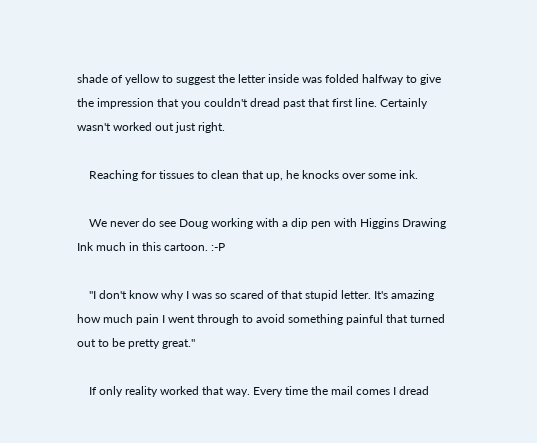shade of yellow to suggest the letter inside was folded halfway to give the impression that you couldn't dread past that first line. Certainly wasn't worked out just right.

    Reaching for tissues to clean that up, he knocks over some ink.

    We never do see Doug working with a dip pen with Higgins Drawing Ink much in this cartoon. :-P

    "I don't know why I was so scared of that stupid letter. It's amazing how much pain I went through to avoid something painful that turned out to be pretty great."

    If only reality worked that way. Every time the mail comes I dread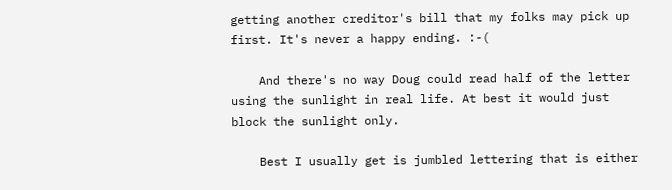getting another creditor's bill that my folks may pick up first. It's never a happy ending. :-(

    And there's no way Doug could read half of the letter using the sunlight in real life. At best it would just block the sunlight only.

    Best I usually get is jumbled lettering that is either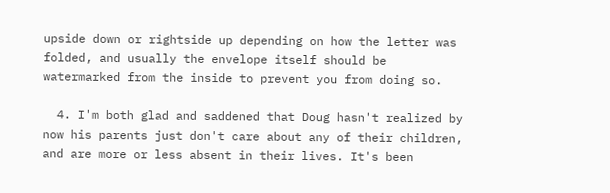upside down or rightside up depending on how the letter was folded, and usually the envelope itself should be watermarked from the inside to prevent you from doing so.

  4. I'm both glad and saddened that Doug hasn't realized by now his parents just don't care about any of their children, and are more or less absent in their lives. It's been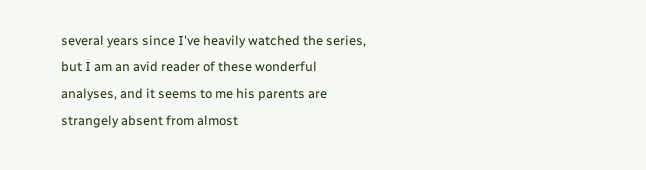several years since I've heavily watched the series, but I am an avid reader of these wonderful analyses, and it seems to me his parents are strangely absent from almost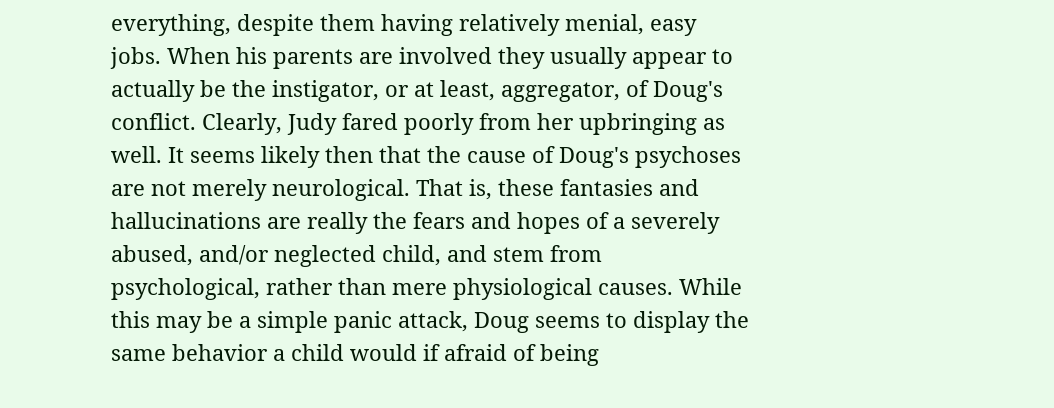everything, despite them having relatively menial, easy jobs. When his parents are involved they usually appear to actually be the instigator, or at least, aggregator, of Doug's conflict. Clearly, Judy fared poorly from her upbringing as well. It seems likely then that the cause of Doug's psychoses are not merely neurological. That is, these fantasies and hallucinations are really the fears and hopes of a severely abused, and/or neglected child, and stem from psychological, rather than mere physiological causes. While this may be a simple panic attack, Doug seems to display the same behavior a child would if afraid of being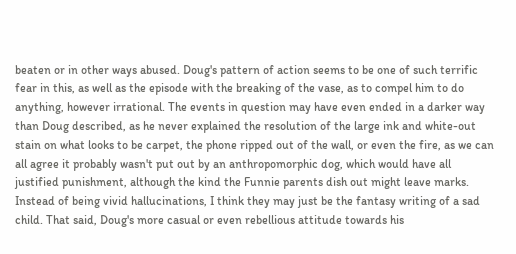beaten or in other ways abused. Doug's pattern of action seems to be one of such terrific fear in this, as well as the episode with the breaking of the vase, as to compel him to do anything, however irrational. The events in question may have even ended in a darker way than Doug described, as he never explained the resolution of the large ink and white-out stain on what looks to be carpet, the phone ripped out of the wall, or even the fire, as we can all agree it probably wasn't put out by an anthropomorphic dog, which would have all justified punishment, although the kind the Funnie parents dish out might leave marks. Instead of being vivid hallucinations, I think they may just be the fantasy writing of a sad child. That said, Doug's more casual or even rebellious attitude towards his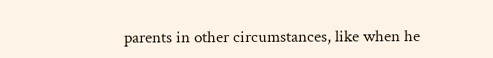parents in other circumstances, like when he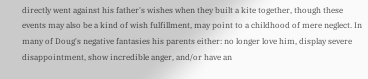directly went against his father's wishes when they built a kite together, though these events may also be a kind of wish fulfillment, may point to a childhood of mere neglect. In many of Doug's negative fantasies his parents either: no longer love him, display severe disappointment, show incredible anger, and/or have an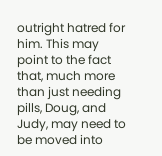outright hatred for him. This may point to the fact that, much more than just needing pills, Doug, and Judy, may need to be moved into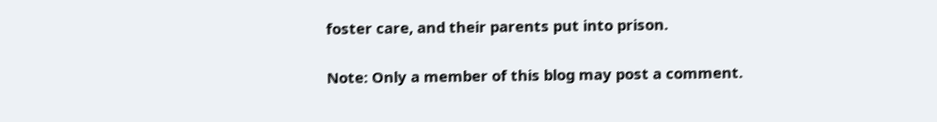foster care, and their parents put into prison.


Note: Only a member of this blog may post a comment.